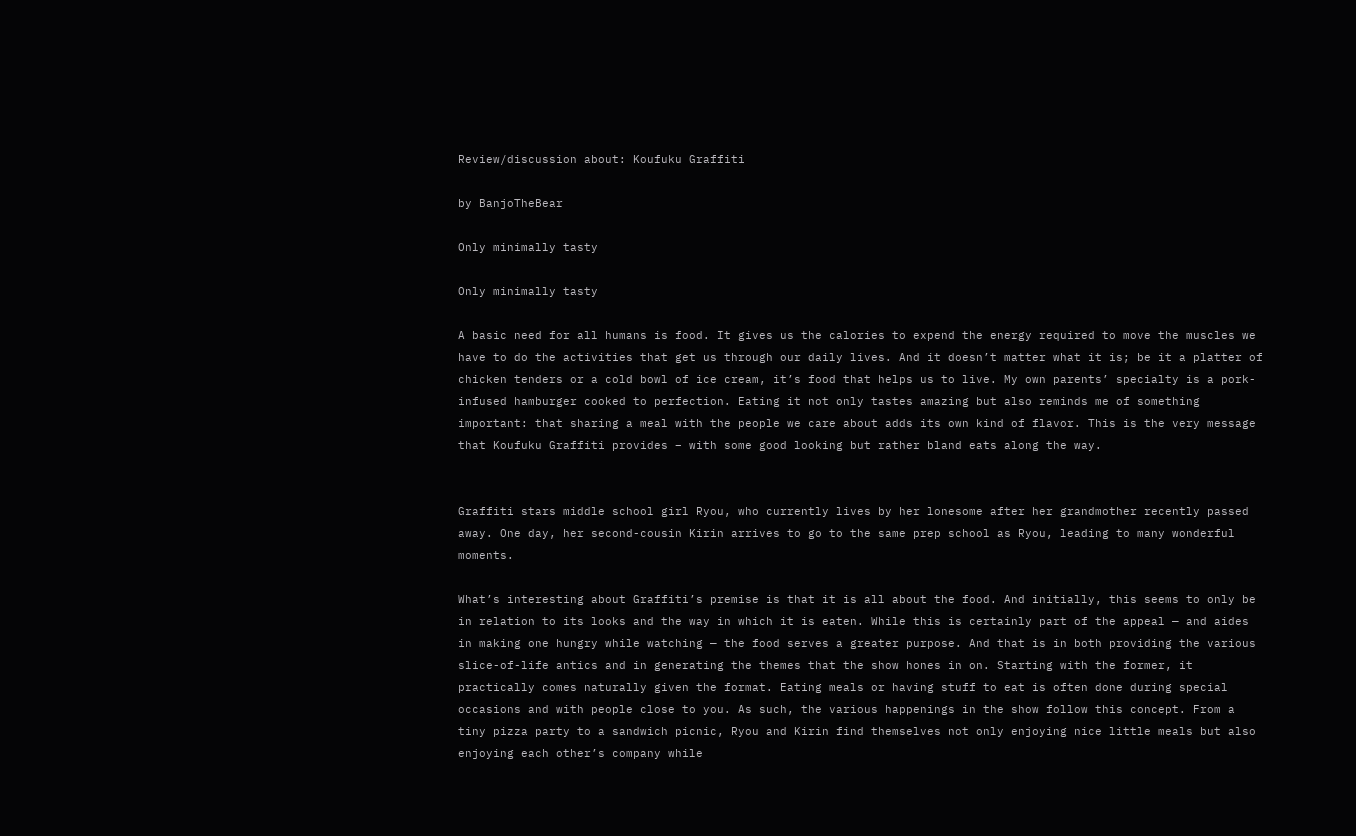Review/discussion about: Koufuku Graffiti

by BanjoTheBear

Only minimally tasty

Only minimally tasty

A basic need for all humans is food. It gives us the calories to expend the energy required to move the muscles we have to do the activities that get us through our daily lives. And it doesn’t matter what it is; be it a platter of chicken tenders or a cold bowl of ice cream, it’s food that helps us to live. My own parents’ specialty is a pork-infused hamburger cooked to perfection. Eating it not only tastes amazing but also reminds me of something important: that sharing a meal with the people we care about adds its own kind of flavor. This is the very message that Koufuku Graffiti provides – with some good looking but rather bland eats along the way.


Graffiti stars middle school girl Ryou, who currently lives by her lonesome after her grandmother recently passed away. One day, her second-cousin Kirin arrives to go to the same prep school as Ryou, leading to many wonderful moments.

What’s interesting about Graffiti’s premise is that it is all about the food. And initially, this seems to only be in relation to its looks and the way in which it is eaten. While this is certainly part of the appeal — and aides in making one hungry while watching — the food serves a greater purpose. And that is in both providing the various slice-of-life antics and in generating the themes that the show hones in on. Starting with the former, it practically comes naturally given the format. Eating meals or having stuff to eat is often done during special occasions and with people close to you. As such, the various happenings in the show follow this concept. From a tiny pizza party to a sandwich picnic, Ryou and Kirin find themselves not only enjoying nice little meals but also enjoying each other’s company while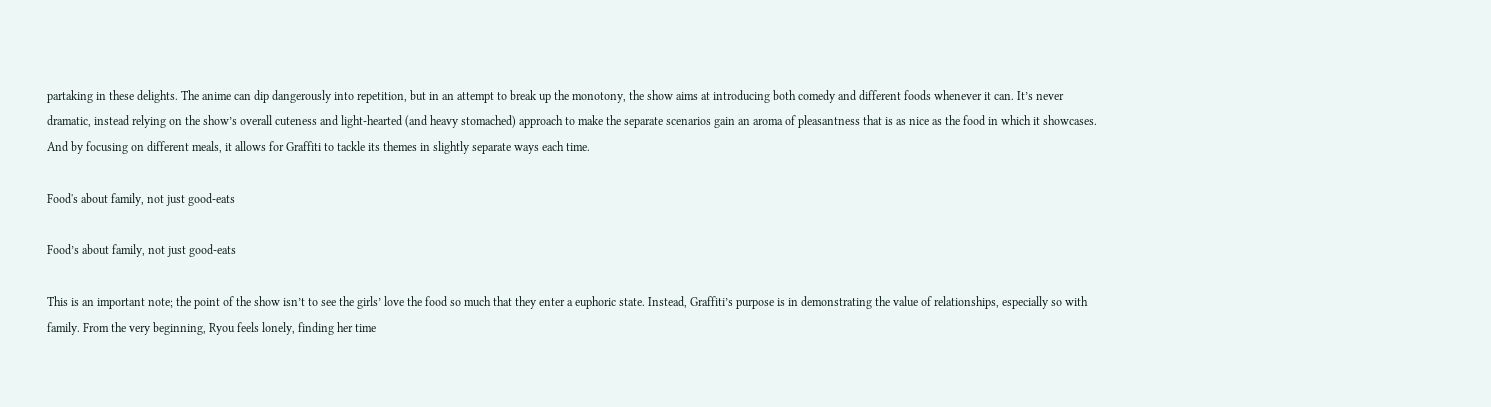partaking in these delights. The anime can dip dangerously into repetition, but in an attempt to break up the monotony, the show aims at introducing both comedy and different foods whenever it can. It’s never dramatic, instead relying on the show’s overall cuteness and light-hearted (and heavy stomached) approach to make the separate scenarios gain an aroma of pleasantness that is as nice as the food in which it showcases. And by focusing on different meals, it allows for Graffiti to tackle its themes in slightly separate ways each time.

Food's about family, not just good-eats

Food’s about family, not just good-eats

This is an important note; the point of the show isn’t to see the girls’ love the food so much that they enter a euphoric state. Instead, Graffiti’s purpose is in demonstrating the value of relationships, especially so with family. From the very beginning, Ryou feels lonely, finding her time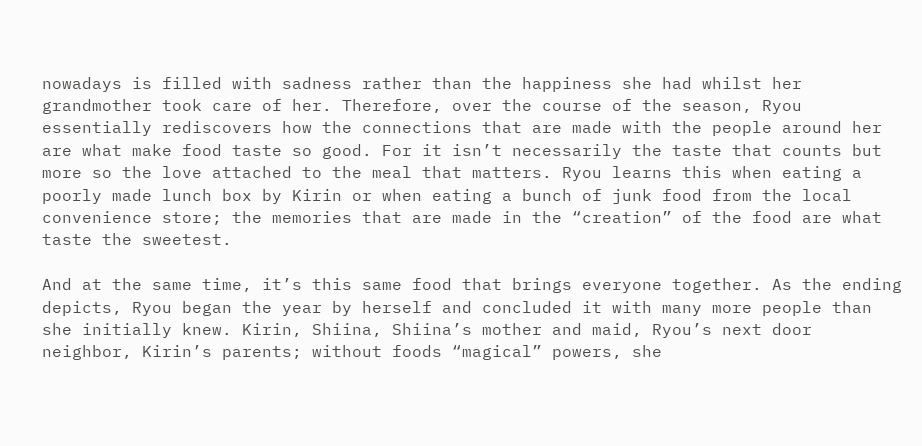nowadays is filled with sadness rather than the happiness she had whilst her grandmother took care of her. Therefore, over the course of the season, Ryou essentially rediscovers how the connections that are made with the people around her are what make food taste so good. For it isn’t necessarily the taste that counts but more so the love attached to the meal that matters. Ryou learns this when eating a poorly made lunch box by Kirin or when eating a bunch of junk food from the local convenience store; the memories that are made in the “creation” of the food are what taste the sweetest.

And at the same time, it’s this same food that brings everyone together. As the ending depicts, Ryou began the year by herself and concluded it with many more people than she initially knew. Kirin, Shiina, Shiina’s mother and maid, Ryou’s next door neighbor, Kirin’s parents; without foods “magical” powers, she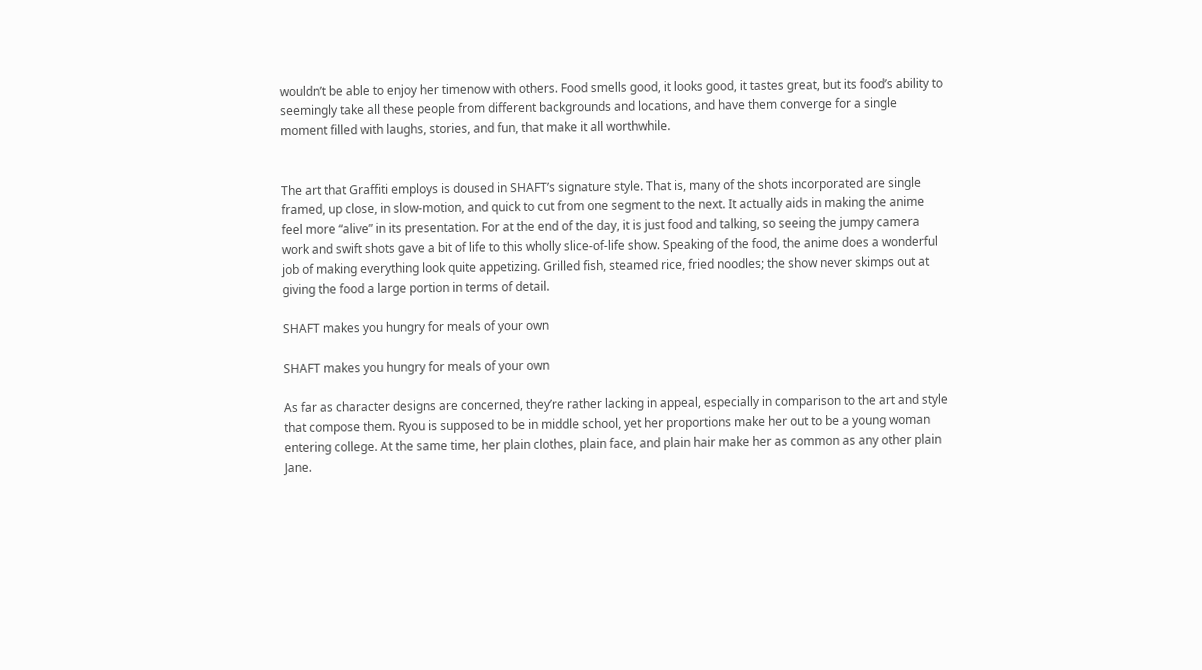wouldn’t be able to enjoy her timenow with others. Food smells good, it looks good, it tastes great, but its food’s ability to seemingly take all these people from different backgrounds and locations, and have them converge for a single moment filled with laughs, stories, and fun, that make it all worthwhile.


The art that Graffiti employs is doused in SHAFT’s signature style. That is, many of the shots incorporated are single framed, up close, in slow-motion, and quick to cut from one segment to the next. It actually aids in making the anime feel more “alive” in its presentation. For at the end of the day, it is just food and talking, so seeing the jumpy camera work and swift shots gave a bit of life to this wholly slice-of-life show. Speaking of the food, the anime does a wonderful job of making everything look quite appetizing. Grilled fish, steamed rice, fried noodles; the show never skimps out at giving the food a large portion in terms of detail.

SHAFT makes you hungry for meals of your own

SHAFT makes you hungry for meals of your own

As far as character designs are concerned, they’re rather lacking in appeal, especially in comparison to the art and style that compose them. Ryou is supposed to be in middle school, yet her proportions make her out to be a young woman entering college. At the same time, her plain clothes, plain face, and plain hair make her as common as any other plain Jane.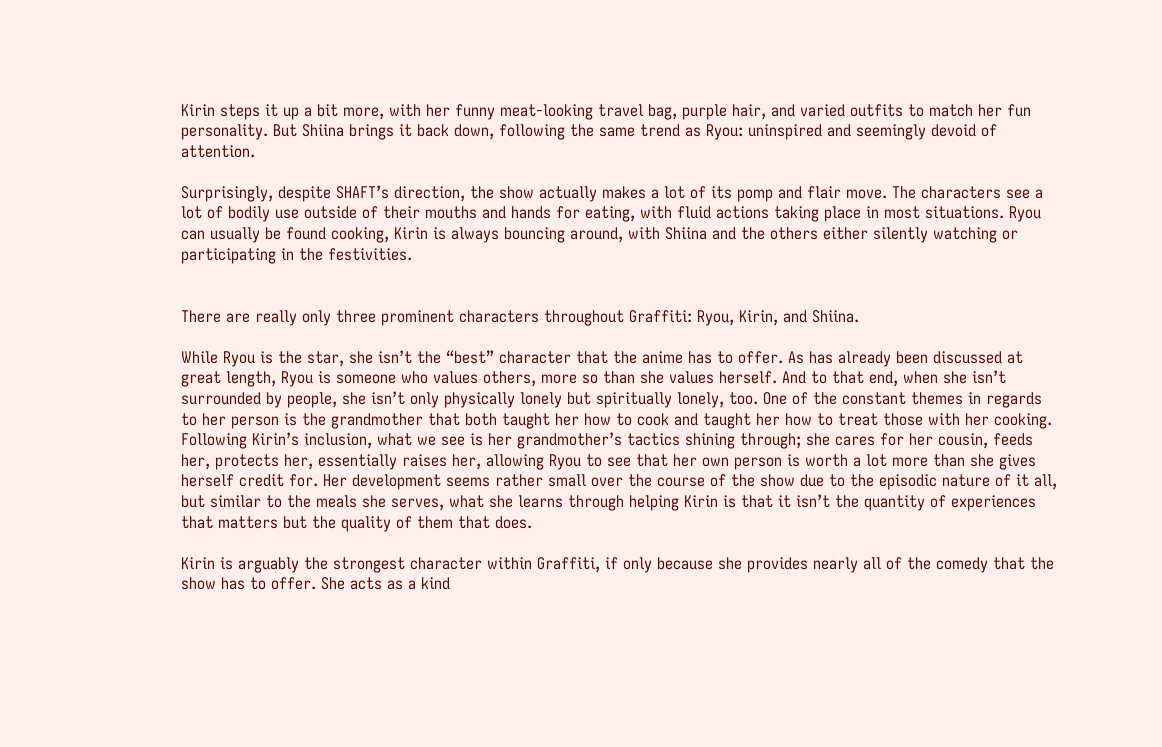Kirin steps it up a bit more, with her funny meat-looking travel bag, purple hair, and varied outfits to match her fun personality. But Shiina brings it back down, following the same trend as Ryou: uninspired and seemingly devoid of attention.

Surprisingly, despite SHAFT’s direction, the show actually makes a lot of its pomp and flair move. The characters see a lot of bodily use outside of their mouths and hands for eating, with fluid actions taking place in most situations. Ryou can usually be found cooking, Kirin is always bouncing around, with Shiina and the others either silently watching or participating in the festivities.


There are really only three prominent characters throughout Graffiti: Ryou, Kirin, and Shiina.

While Ryou is the star, she isn’t the “best” character that the anime has to offer. As has already been discussed at great length, Ryou is someone who values others, more so than she values herself. And to that end, when she isn’t surrounded by people, she isn’t only physically lonely but spiritually lonely, too. One of the constant themes in regards to her person is the grandmother that both taught her how to cook and taught her how to treat those with her cooking. Following Kirin’s inclusion, what we see is her grandmother’s tactics shining through; she cares for her cousin, feeds her, protects her, essentially raises her, allowing Ryou to see that her own person is worth a lot more than she gives herself credit for. Her development seems rather small over the course of the show due to the episodic nature of it all, but similar to the meals she serves, what she learns through helping Kirin is that it isn’t the quantity of experiences that matters but the quality of them that does.

Kirin is arguably the strongest character within Graffiti, if only because she provides nearly all of the comedy that the show has to offer. She acts as a kind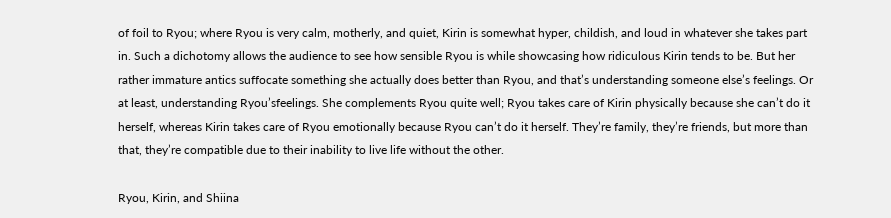of foil to Ryou; where Ryou is very calm, motherly, and quiet, Kirin is somewhat hyper, childish, and loud in whatever she takes part in. Such a dichotomy allows the audience to see how sensible Ryou is while showcasing how ridiculous Kirin tends to be. But her rather immature antics suffocate something she actually does better than Ryou, and that’s understanding someone else’s feelings. Or at least, understanding Ryou’sfeelings. She complements Ryou quite well; Ryou takes care of Kirin physically because she can’t do it herself, whereas Kirin takes care of Ryou emotionally because Ryou can’t do it herself. They’re family, they’re friends, but more than that, they’re compatible due to their inability to live life without the other.

Ryou, Kirin, and Shiina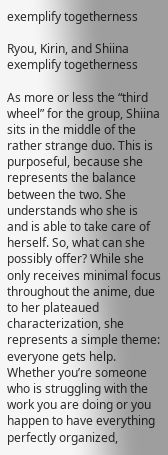exemplify togetherness

Ryou, Kirin, and Shiina exemplify togetherness

As more or less the “third wheel” for the group, Shiina sits in the middle of the rather strange duo. This is purposeful, because she represents the balance between the two. She understands who she is and is able to take care of herself. So, what can she possibly offer? While she only receives minimal focus throughout the anime, due to her plateaued characterization, she represents a simple theme: everyone gets help. Whether you’re someone who is struggling with the work you are doing or you happen to have everything perfectly organized,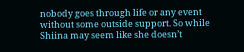nobody goes through life or any event without some outside support. So while Shiina may seem like she doesn’t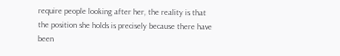require people looking after her, the reality is that the position she holds is precisely because there have been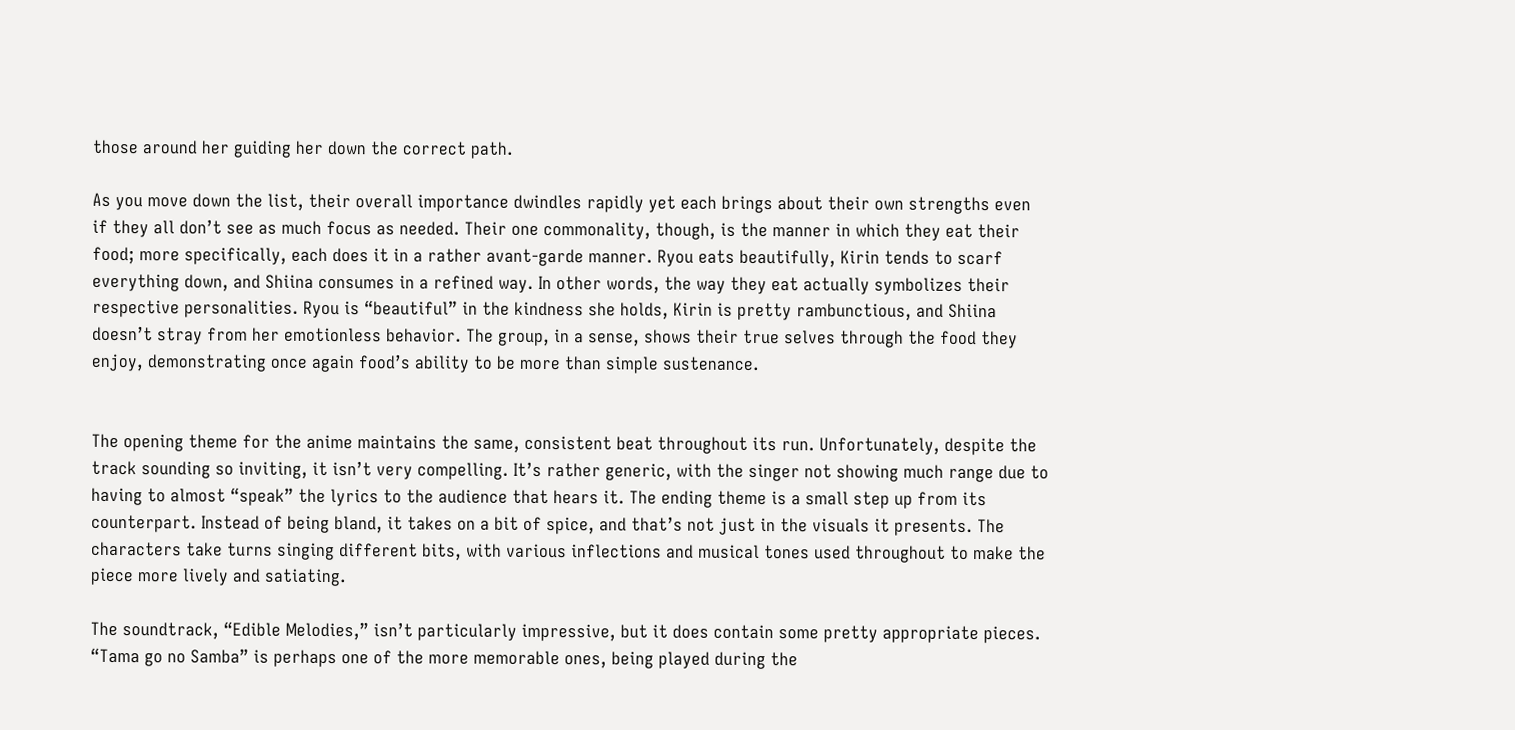those around her guiding her down the correct path.

As you move down the list, their overall importance dwindles rapidly yet each brings about their own strengths even if they all don’t see as much focus as needed. Their one commonality, though, is the manner in which they eat their food; more specifically, each does it in a rather avant-garde manner. Ryou eats beautifully, Kirin tends to scarf everything down, and Shiina consumes in a refined way. In other words, the way they eat actually symbolizes their respective personalities. Ryou is “beautiful” in the kindness she holds, Kirin is pretty rambunctious, and Shiina doesn’t stray from her emotionless behavior. The group, in a sense, shows their true selves through the food they enjoy, demonstrating once again food’s ability to be more than simple sustenance.


The opening theme for the anime maintains the same, consistent beat throughout its run. Unfortunately, despite the track sounding so inviting, it isn’t very compelling. It’s rather generic, with the singer not showing much range due to having to almost “speak” the lyrics to the audience that hears it. The ending theme is a small step up from its counterpart. Instead of being bland, it takes on a bit of spice, and that’s not just in the visuals it presents. The characters take turns singing different bits, with various inflections and musical tones used throughout to make the piece more lively and satiating.

The soundtrack, “Edible Melodies,” isn’t particularly impressive, but it does contain some pretty appropriate pieces. “Tama go no Samba” is perhaps one of the more memorable ones, being played during the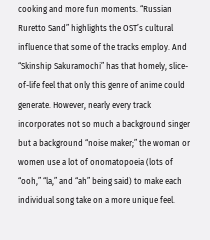cooking and more fun moments. “Russian Ruretto Sand” highlights the OST’s cultural influence that some of the tracks employ. And “Skinship Sakuramochi” has that homely, slice-of-life feel that only this genre of anime could generate. However, nearly every track incorporates not so much a background singer but a background “noise maker;” the woman or women use a lot of onomatopoeia (lots of “ooh,” “la,” and “ah” being said) to make each individual song take on a more unique feel.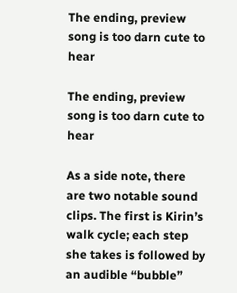The ending, preview song is too darn cute to hear

The ending, preview song is too darn cute to hear

As a side note, there are two notable sound clips. The first is Kirin’s walk cycle; each step she takes is followed by an audible “bubble”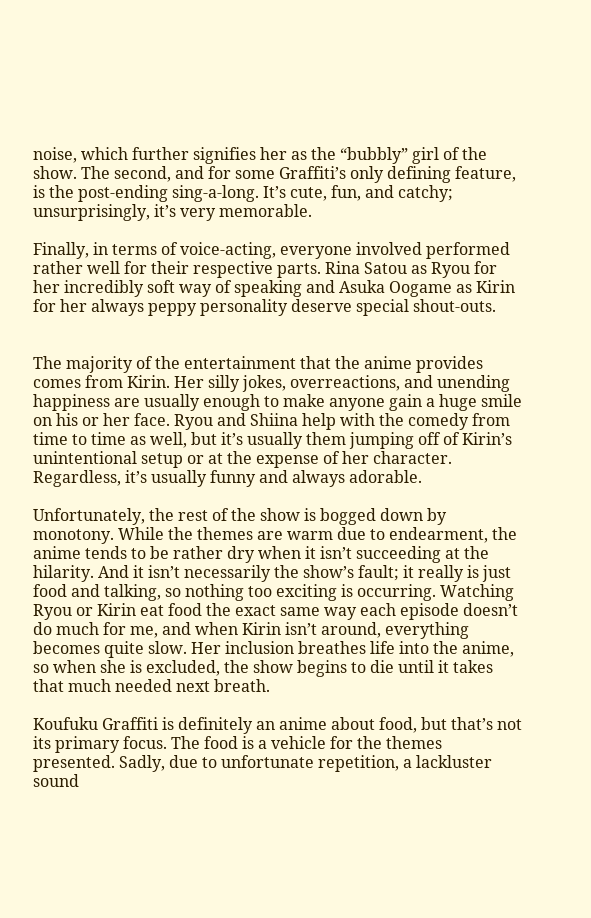noise, which further signifies her as the “bubbly” girl of the show. The second, and for some Graffiti’s only defining feature, is the post-ending sing-a-long. It’s cute, fun, and catchy; unsurprisingly, it’s very memorable.

Finally, in terms of voice-acting, everyone involved performed rather well for their respective parts. Rina Satou as Ryou for her incredibly soft way of speaking and Asuka Oogame as Kirin for her always peppy personality deserve special shout-outs.


The majority of the entertainment that the anime provides comes from Kirin. Her silly jokes, overreactions, and unending happiness are usually enough to make anyone gain a huge smile on his or her face. Ryou and Shiina help with the comedy from time to time as well, but it’s usually them jumping off of Kirin’s unintentional setup or at the expense of her character. Regardless, it’s usually funny and always adorable.

Unfortunately, the rest of the show is bogged down by monotony. While the themes are warm due to endearment, the anime tends to be rather dry when it isn’t succeeding at the hilarity. And it isn’t necessarily the show’s fault; it really is just food and talking, so nothing too exciting is occurring. Watching Ryou or Kirin eat food the exact same way each episode doesn’t do much for me, and when Kirin isn’t around, everything becomes quite slow. Her inclusion breathes life into the anime, so when she is excluded, the show begins to die until it takes that much needed next breath.

Koufuku Graffiti is definitely an anime about food, but that’s not its primary focus. The food is a vehicle for the themes presented. Sadly, due to unfortunate repetition, a lackluster sound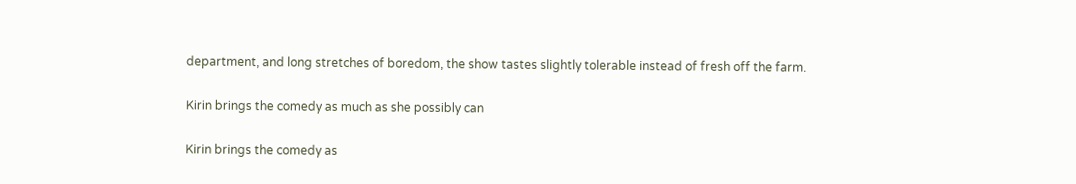department, and long stretches of boredom, the show tastes slightly tolerable instead of fresh off the farm.

Kirin brings the comedy as much as she possibly can

Kirin brings the comedy as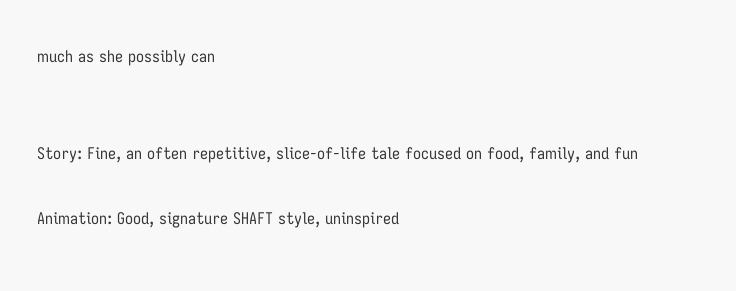much as she possibly can


Story: Fine, an often repetitive, slice-of-life tale focused on food, family, and fun

Animation: Good, signature SHAFT style, uninspired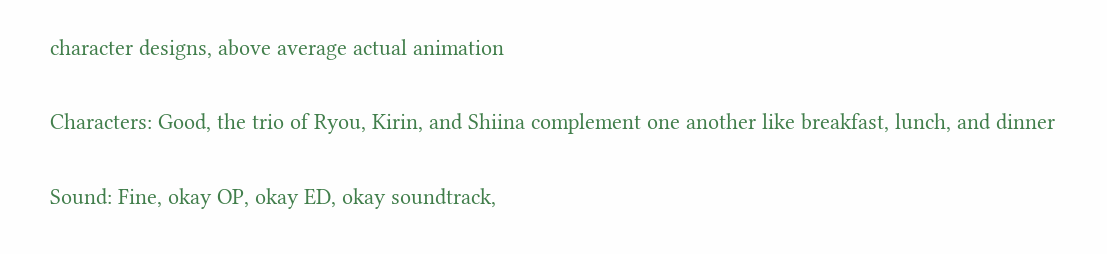character designs, above average actual animation

Characters: Good, the trio of Ryou, Kirin, and Shiina complement one another like breakfast, lunch, and dinner

Sound: Fine, okay OP, okay ED, okay soundtrack,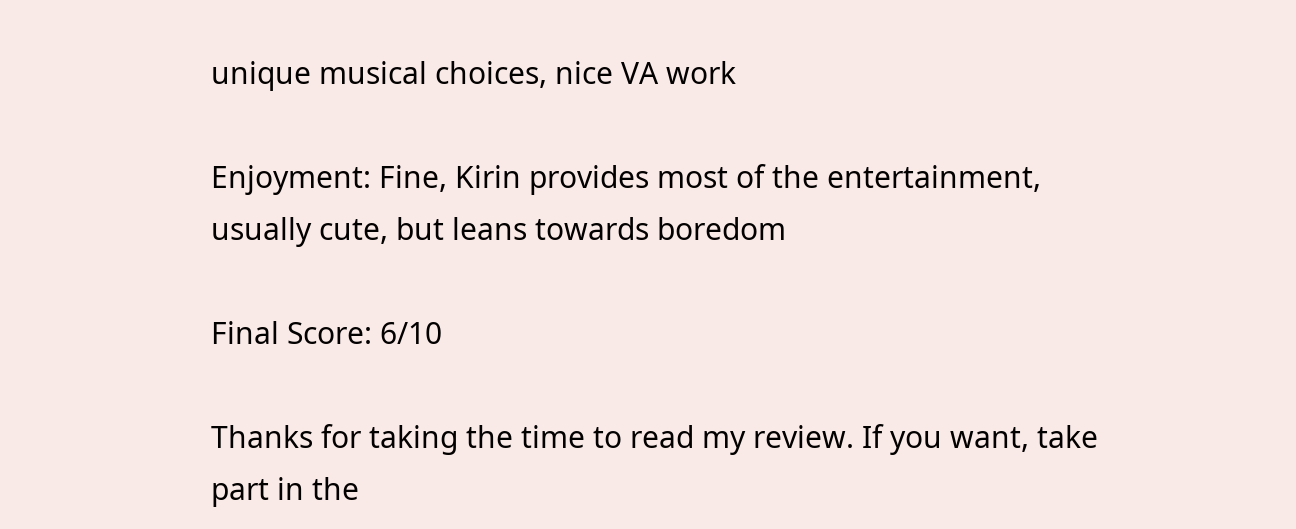unique musical choices, nice VA work

Enjoyment: Fine, Kirin provides most of the entertainment, usually cute, but leans towards boredom

Final Score: 6/10

Thanks for taking the time to read my review. If you want, take part in the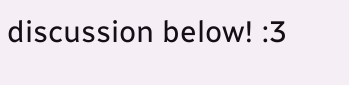discussion below! :3